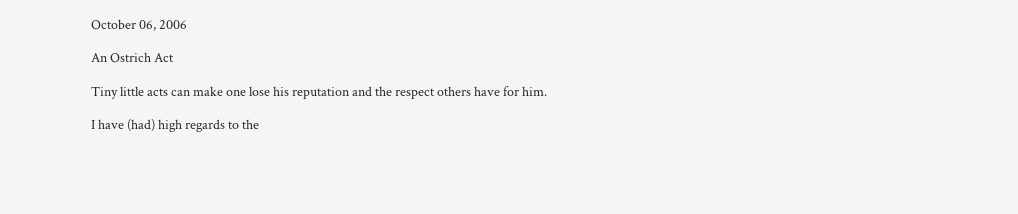October 06, 2006

An Ostrich Act

Tiny little acts can make one lose his reputation and the respect others have for him.

I have (had) high regards to the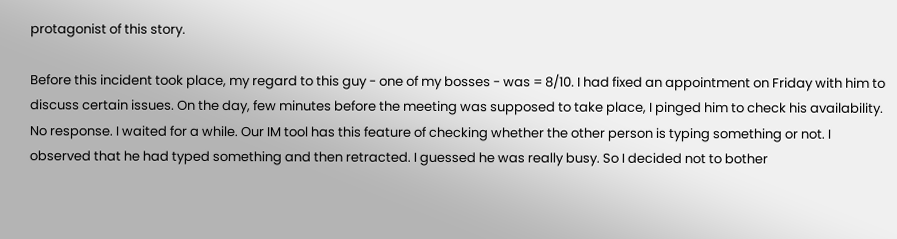protagonist of this story.

Before this incident took place, my regard to this guy - one of my bosses - was = 8/10. I had fixed an appointment on Friday with him to discuss certain issues. On the day, few minutes before the meeting was supposed to take place, I pinged him to check his availability. No response. I waited for a while. Our IM tool has this feature of checking whether the other person is typing something or not. I observed that he had typed something and then retracted. I guessed he was really busy. So I decided not to bother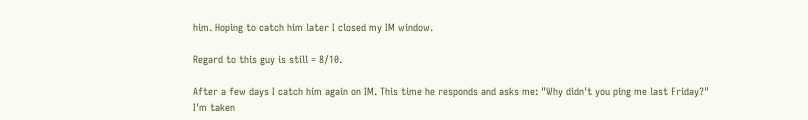him. Hoping to catch him later I closed my IM window.

Regard to this guy is still = 8/10.

After a few days I catch him again on IM. This time he responds and asks me: "Why didn't you ping me last Friday?"
I'm taken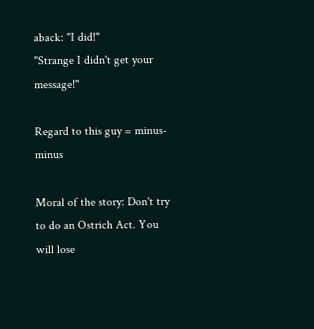aback: "I did!"
"Strange I didn't get your message!"

Regard to this guy = minus-minus

Moral of the story: Don't try to do an Ostrich Act. You will lose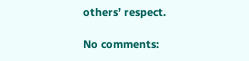others’ respect.

No comments: